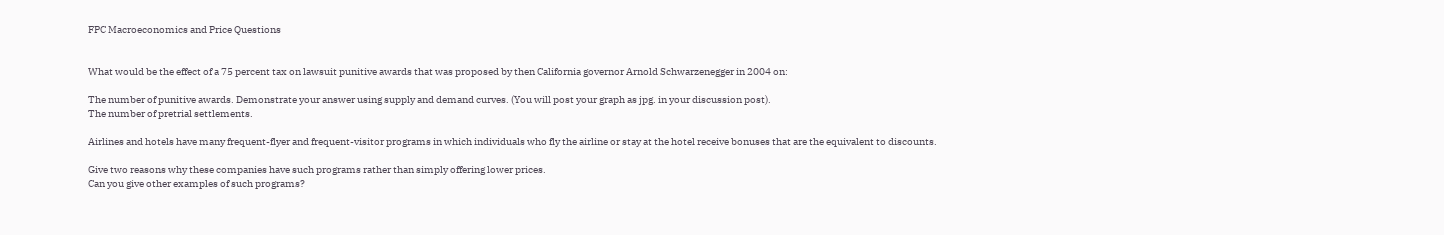FPC Macroeconomics and Price Questions


What would be the effect of a 75 percent tax on lawsuit punitive awards that was proposed by then California governor Arnold Schwarzenegger in 2004 on:

The number of punitive awards. Demonstrate your answer using supply and demand curves. (You will post your graph as jpg. in your discussion post).
The number of pretrial settlements.

Airlines and hotels have many frequent-flyer and frequent-visitor programs in which individuals who fly the airline or stay at the hotel receive bonuses that are the equivalent to discounts.

Give two reasons why these companies have such programs rather than simply offering lower prices.
Can you give other examples of such programs?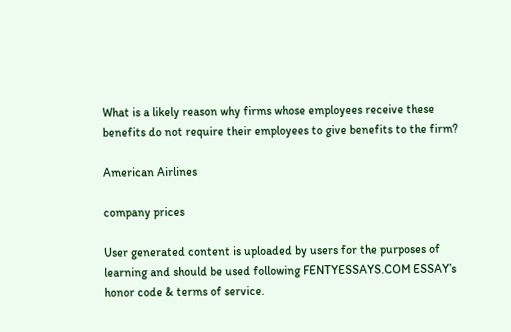What is a likely reason why firms whose employees receive these benefits do not require their employees to give benefits to the firm?

American Airlines

company prices

User generated content is uploaded by users for the purposes of learning and should be used following FENTYESSAYS.COM ESSAY’s honor code & terms of service.